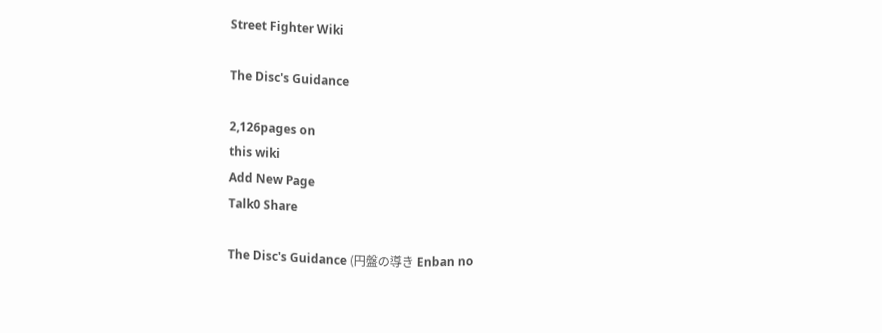Street Fighter Wiki

The Disc's Guidance

2,126pages on
this wiki
Add New Page
Talk0 Share

The Disc's Guidance (円盤の導き Enban no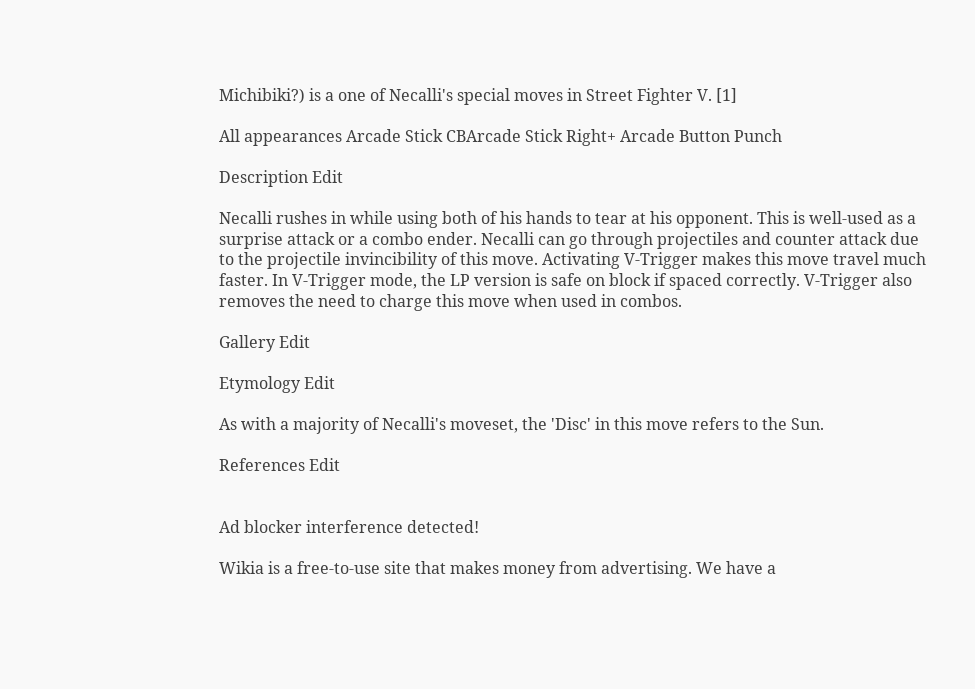Michibiki?) is a one of Necalli's special moves in Street Fighter V. [1]

All appearances Arcade Stick CBArcade Stick Right+ Arcade Button Punch

Description Edit

Necalli rushes in while using both of his hands to tear at his opponent. This is well-used as a surprise attack or a combo ender. Necalli can go through projectiles and counter attack due to the projectile invincibility of this move. Activating V-Trigger makes this move travel much faster. In V-Trigger mode, the LP version is safe on block if spaced correctly. V-Trigger also removes the need to charge this move when used in combos.

Gallery Edit

Etymology Edit

As with a majority of Necalli's moveset, the 'Disc' in this move refers to the Sun.

References Edit


Ad blocker interference detected!

Wikia is a free-to-use site that makes money from advertising. We have a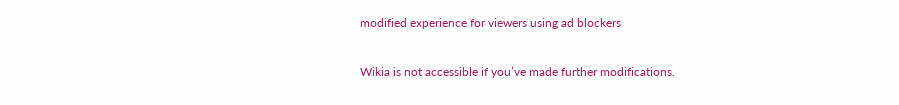modified experience for viewers using ad blockers

Wikia is not accessible if you’ve made further modifications.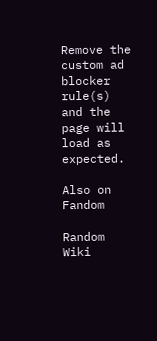Remove the custom ad blocker rule(s) and the page will load as expected.

Also on Fandom

Random Wiki